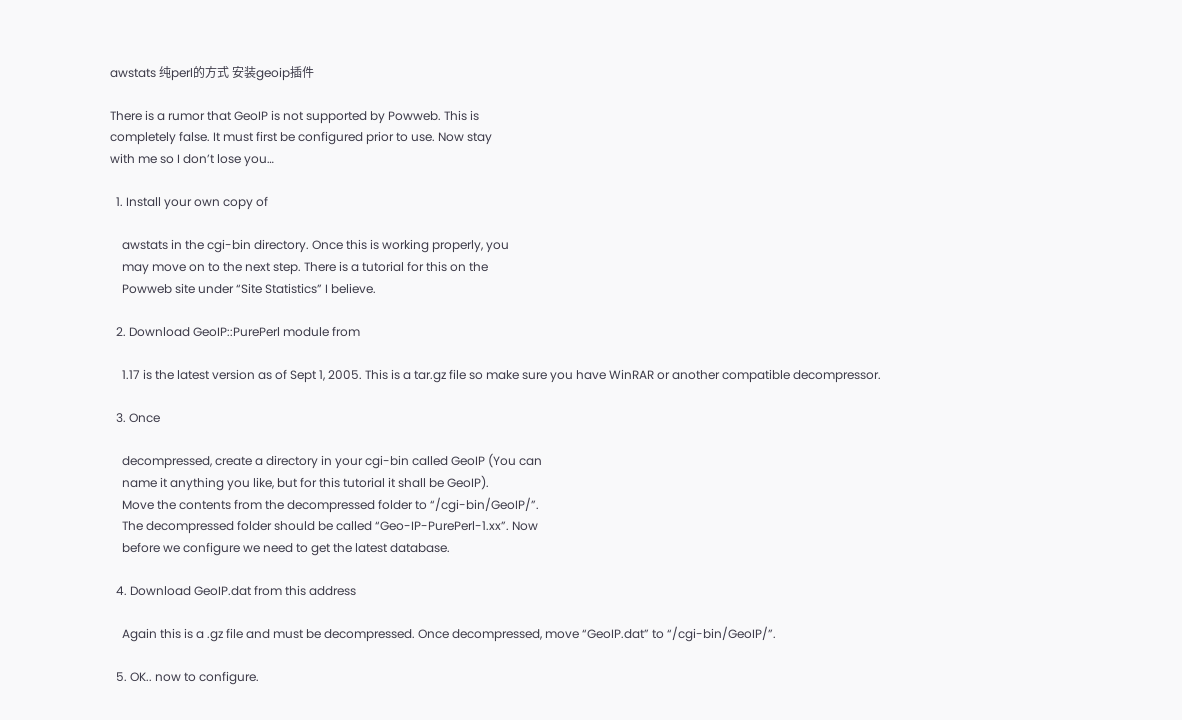awstats 纯perl的方式 安装geoip插件

There is a rumor that GeoIP is not supported by Powweb. This is
completely false. It must first be configured prior to use. Now stay
with me so I don’t lose you…

  1. Install your own copy of

    awstats in the cgi-bin directory. Once this is working properly, you
    may move on to the next step. There is a tutorial for this on the
    Powweb site under “Site Statistics” I believe.

  2. Download GeoIP::PurePerl module from

    1.17 is the latest version as of Sept 1, 2005. This is a tar.gz file so make sure you have WinRAR or another compatible decompressor.

  3. Once

    decompressed, create a directory in your cgi-bin called GeoIP (You can
    name it anything you like, but for this tutorial it shall be GeoIP).
    Move the contents from the decompressed folder to “/cgi-bin/GeoIP/”.
    The decompressed folder should be called “Geo-IP-PurePerl-1.xx”. Now
    before we configure we need to get the latest database.

  4. Download GeoIP.dat from this address

    Again this is a .gz file and must be decompressed. Once decompressed, move “GeoIP.dat” to “/cgi-bin/GeoIP/”.

  5. OK.. now to configure.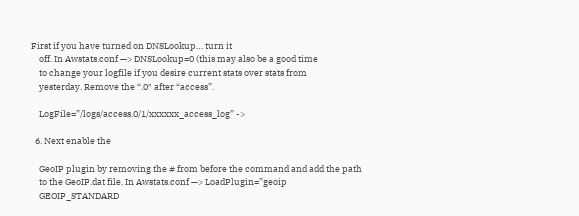First if you have turned on DNSLookup… turn it
    off. In Awstats.conf —> DNSLookup=0 (this may also be a good time
    to change your logfile if you desire current stats over stats from
    yesterday. Remove the “.0″ after “access”.

    LogFile=”/logs/access.0/1/xxxxxx_access_log” ->

  6. Next enable the

    GeoIP plugin by removing the # from before the command and add the path
    to the GeoIP.dat file. In Awstats.conf —> LoadPlugin=”geoip
    GEOIP_STANDARD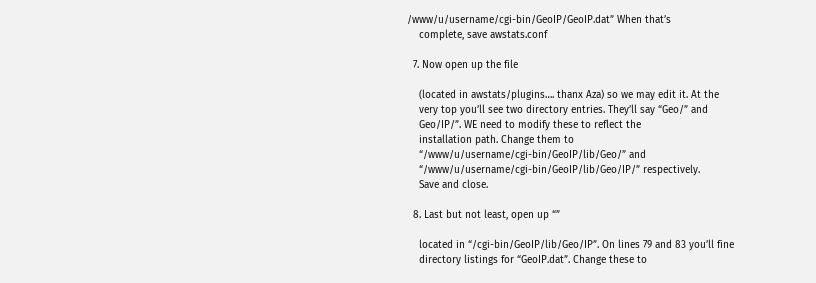/www/u/username/cgi-bin/GeoIP/GeoIP.dat” When that’s
    complete, save awstats.conf

  7. Now open up the file

    (located in awstats/plugins…. thanx Aza) so we may edit it. At the
    very top you’ll see two directory entries. They’ll say “Geo/” and
    Geo/IP/”. WE need to modify these to reflect the
    installation path. Change them to
    “/www/u/username/cgi-bin/GeoIP/lib/Geo/” and
    “/www/u/username/cgi-bin/GeoIP/lib/Geo/IP/” respectively.
    Save and close.

  8. Last but not least, open up “”

    located in “/cgi-bin/GeoIP/lib/Geo/IP”. On lines 79 and 83 you’ll fine
    directory listings for “GeoIP.dat”. Change these to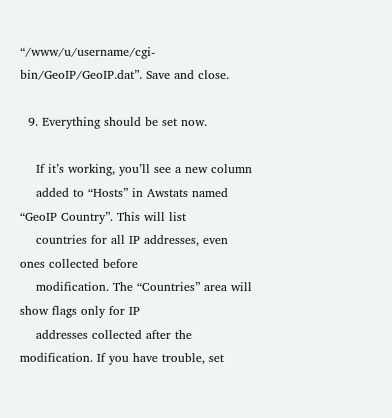“/www/u/username/cgi-bin/GeoIP/GeoIP.dat”. Save and close.

  9. Everything should be set now.

    If it’s working, you’ll see a new column
    added to “Hosts” in Awstats named “GeoIP Country”. This will list
    countries for all IP addresses, even ones collected before
    modification. The “Countries” area will show flags only for IP
    addresses collected after the modification. If you have trouble, set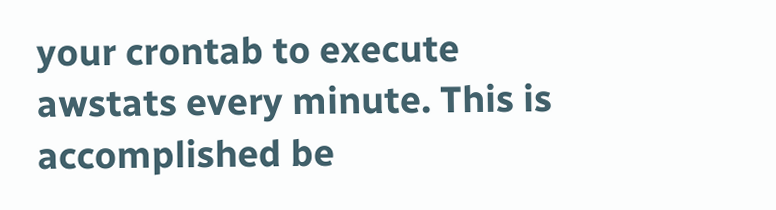your crontab to execute awstats every minute. This is accomplished be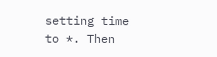setting time to *. Then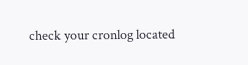check your cronlog located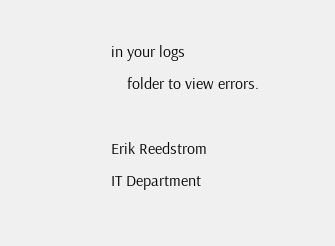in your logs
    folder to view errors.

Erik Reedstrom
IT Department